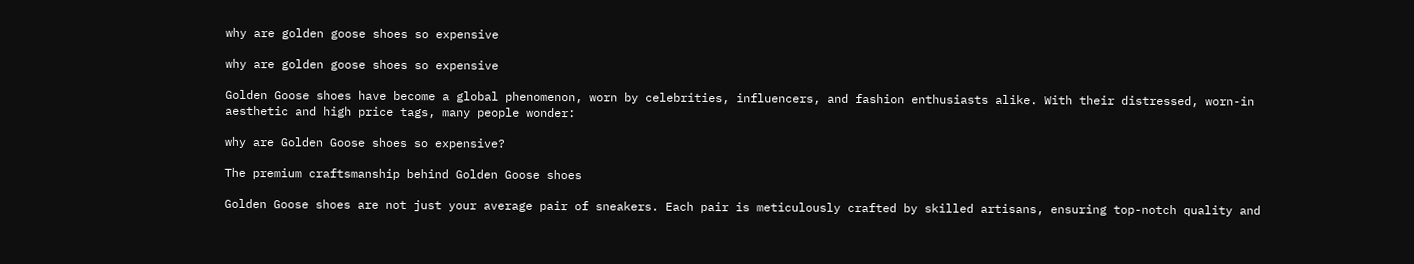why are golden goose shoes so expensive

why are golden goose shoes so expensive

Golden Goose shoes have become a global phenomenon, worn by celebrities, influencers, and fashion enthusiasts alike. With their distressed, worn-in aesthetic and high price tags, many people wonder:

why are Golden Goose shoes so expensive?

The premium craftsmanship behind Golden Goose shoes

Golden Goose shoes are not just your average pair of sneakers. Each pair is meticulously crafted by skilled artisans, ensuring top-notch quality and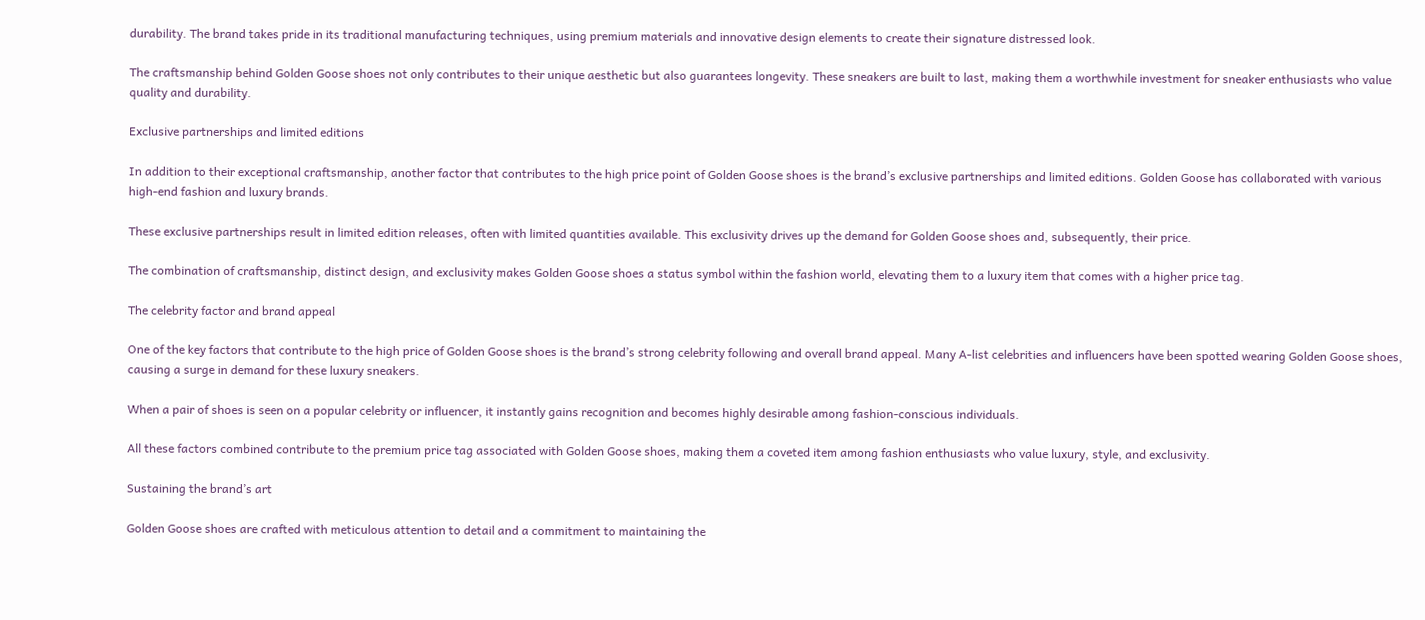durability. The brand takes pride in its traditional manufacturing techniques, using premium materials and innovative design elements to create their signature distressed look.

The craftsmanship behind Golden Goose shoes not only contributes to their unique aesthetic but also guarantees longevity. These sneakers are built to last, making them a worthwhile investment for sneaker enthusiasts who value quality and durability.

Exclusive partnerships and limited editions

In addition to their exceptional craftsmanship, another factor that contributes to the high price point of Golden Goose shoes is the brand’s exclusive partnerships and limited editions. Golden Goose has collaborated with various high-end fashion and luxury brands.

These exclusive partnerships result in limited edition releases, often with limited quantities available. This exclusivity drives up the demand for Golden Goose shoes and, subsequently, their price.

The combination of craftsmanship, distinct design, and exclusivity makes Golden Goose shoes a status symbol within the fashion world, elevating them to a luxury item that comes with a higher price tag.

The celebrity factor and brand appeal

One of the key factors that contribute to the high price of Golden Goose shoes is the brand’s strong celebrity following and overall brand appeal. Many A-list celebrities and influencers have been spotted wearing Golden Goose shoes, causing a surge in demand for these luxury sneakers.

When a pair of shoes is seen on a popular celebrity or influencer, it instantly gains recognition and becomes highly desirable among fashion-conscious individuals.

All these factors combined contribute to the premium price tag associated with Golden Goose shoes, making them a coveted item among fashion enthusiasts who value luxury, style, and exclusivity.

Sustaining the brand’s art

Golden Goose shoes are crafted with meticulous attention to detail and a commitment to maintaining the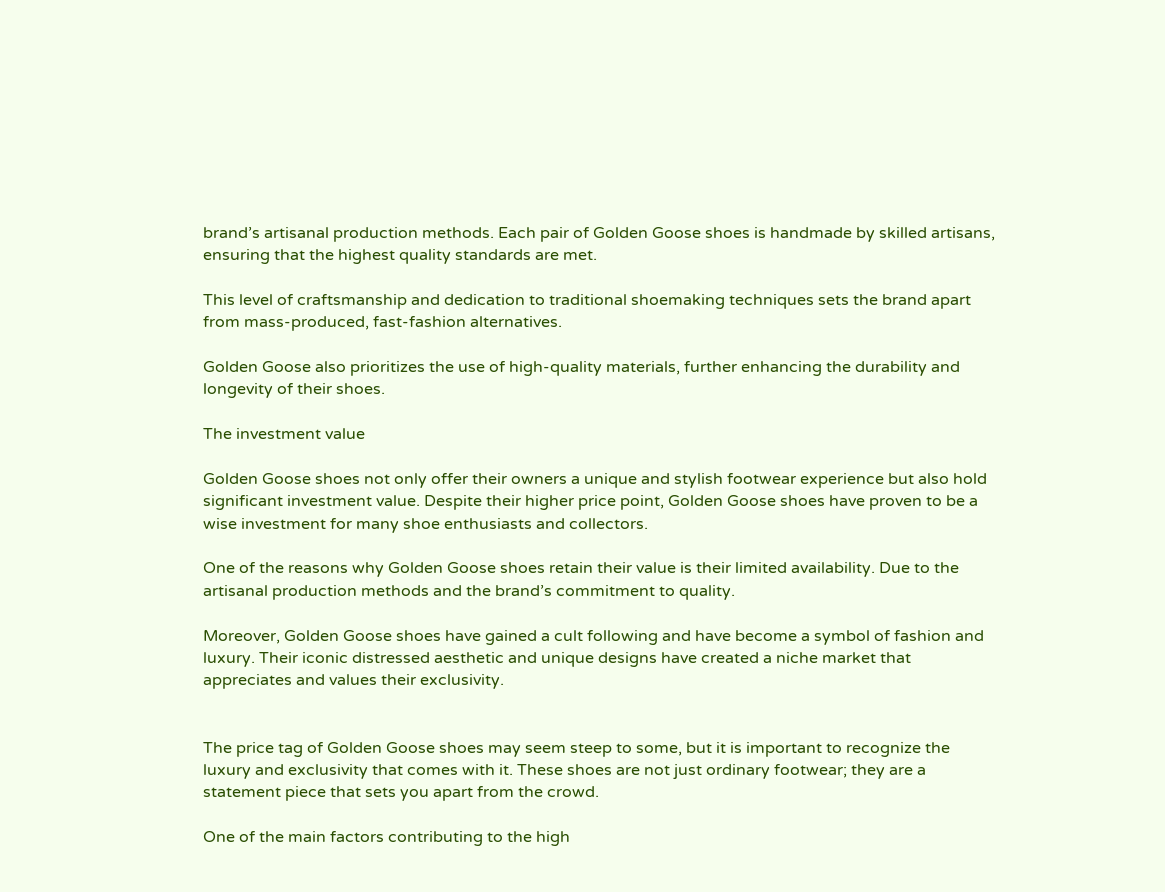brand’s artisanal production methods. Each pair of Golden Goose shoes is handmade by skilled artisans, ensuring that the highest quality standards are met.

This level of craftsmanship and dedication to traditional shoemaking techniques sets the brand apart from mass-produced, fast-fashion alternatives.

Golden Goose also prioritizes the use of high-quality materials, further enhancing the durability and longevity of their shoes.

The investment value

Golden Goose shoes not only offer their owners a unique and stylish footwear experience but also hold significant investment value. Despite their higher price point, Golden Goose shoes have proven to be a wise investment for many shoe enthusiasts and collectors.

One of the reasons why Golden Goose shoes retain their value is their limited availability. Due to the artisanal production methods and the brand’s commitment to quality.

Moreover, Golden Goose shoes have gained a cult following and have become a symbol of fashion and luxury. Their iconic distressed aesthetic and unique designs have created a niche market that appreciates and values their exclusivity.


The price tag of Golden Goose shoes may seem steep to some, but it is important to recognize the luxury and exclusivity that comes with it. These shoes are not just ordinary footwear; they are a statement piece that sets you apart from the crowd.

One of the main factors contributing to the high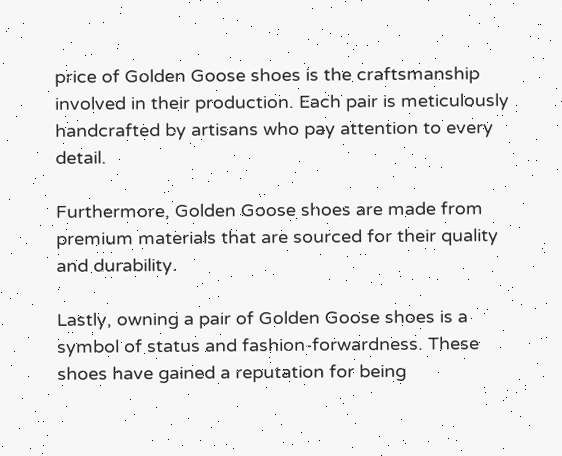price of Golden Goose shoes is the craftsmanship involved in their production. Each pair is meticulously handcrafted by artisans who pay attention to every detail.

Furthermore, Golden Goose shoes are made from premium materials that are sourced for their quality and durability.

Lastly, owning a pair of Golden Goose shoes is a symbol of status and fashion-forwardness. These shoes have gained a reputation for being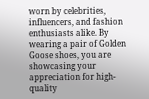worn by celebrities, influencers, and fashion enthusiasts alike. By wearing a pair of Golden Goose shoes, you are showcasing your appreciation for high-quality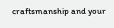craftsmanship and your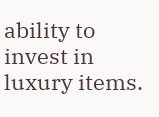ability to invest in luxury items.